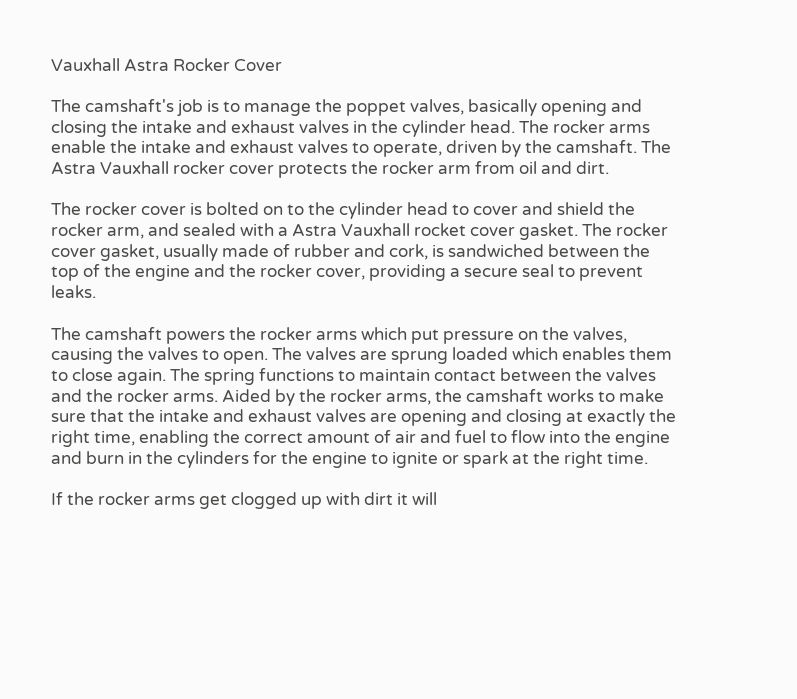Vauxhall Astra Rocker Cover

The camshaft's job is to manage the poppet valves, basically opening and closing the intake and exhaust valves in the cylinder head. The rocker arms enable the intake and exhaust valves to operate, driven by the camshaft. The Astra Vauxhall rocker cover protects the rocker arm from oil and dirt.

The rocker cover is bolted on to the cylinder head to cover and shield the rocker arm, and sealed with a Astra Vauxhall rocket cover gasket. The rocker cover gasket, usually made of rubber and cork, is sandwiched between the top of the engine and the rocker cover, providing a secure seal to prevent leaks.

The camshaft powers the rocker arms which put pressure on the valves, causing the valves to open. The valves are sprung loaded which enables them to close again. The spring functions to maintain contact between the valves and the rocker arms. Aided by the rocker arms, the camshaft works to make sure that the intake and exhaust valves are opening and closing at exactly the right time, enabling the correct amount of air and fuel to flow into the engine and burn in the cylinders for the engine to ignite or spark at the right time.

If the rocker arms get clogged up with dirt it will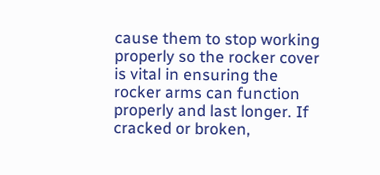cause them to stop working properly so the rocker cover is vital in ensuring the rocker arms can function properly and last longer. If cracked or broken,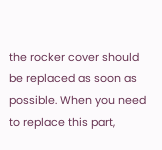the rocker cover should be replaced as soon as possible. When you need to replace this part,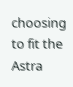choosing to fit the Astra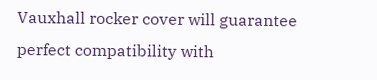Vauxhall rocker cover will guarantee perfect compatibility with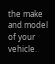the make and model of your vehicle.